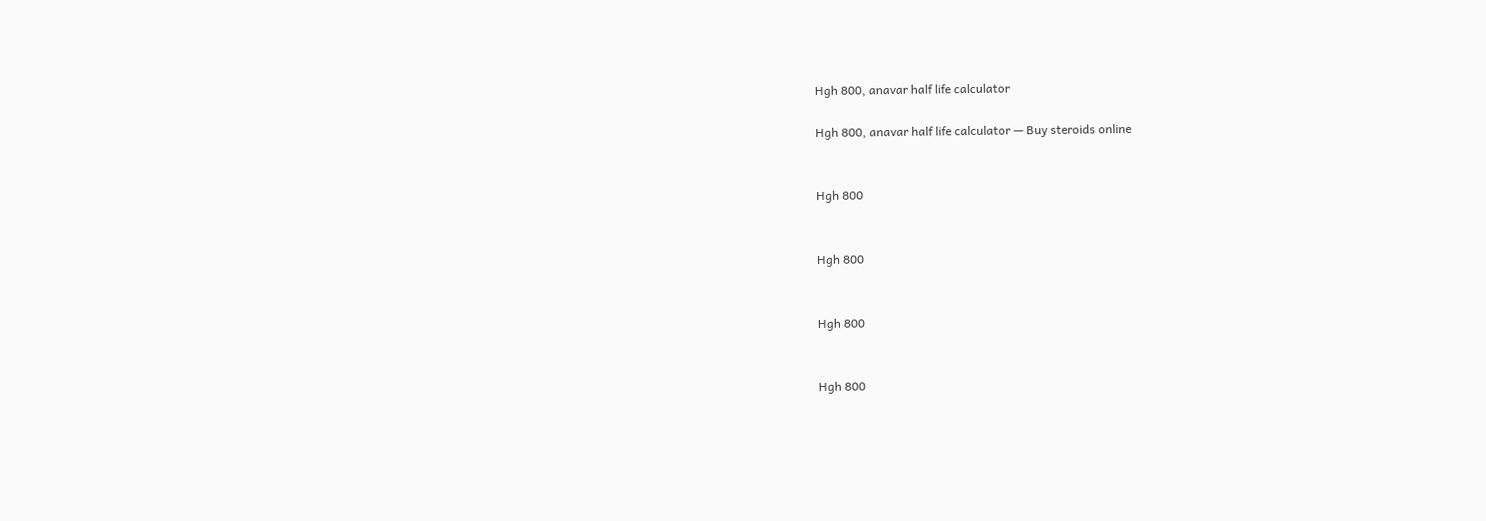Hgh 800, anavar half life calculator

Hgh 800, anavar half life calculator — Buy steroids online


Hgh 800


Hgh 800


Hgh 800


Hgh 800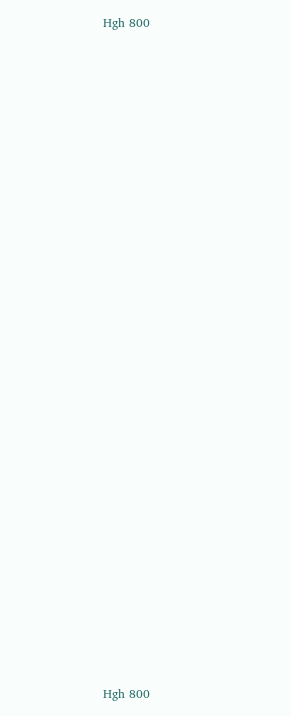Hgh 800





























Hgh 800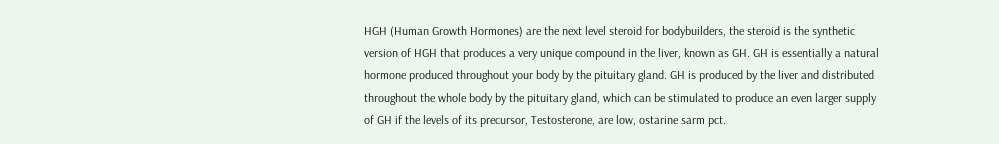HGH (Human Growth Hormones) are the next level steroid for bodybuilders, the steroid is the synthetic version of HGH that produces a very unique compound in the liver, known as GH. GH is essentially a natural hormone produced throughout your body by the pituitary gland. GH is produced by the liver and distributed throughout the whole body by the pituitary gland, which can be stimulated to produce an even larger supply of GH if the levels of its precursor, Testosterone, are low, ostarine sarm pct.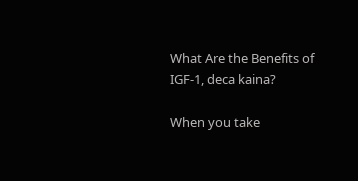What Are the Benefits of IGF-1, deca kaina?

When you take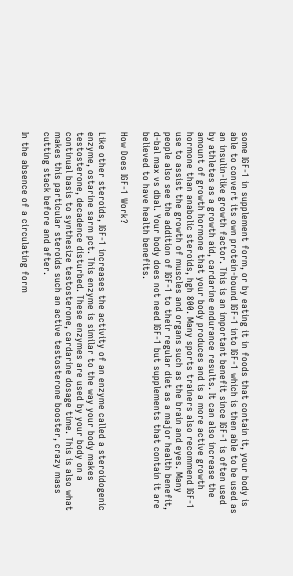some IGF-1 in supplement form, or by eating it in foods that contain it, your body is able to convert its own protein-bound IGF-1 into IGF-1 which is then able to be used as an insulin-like growth factor. This is an important benefit since IGF-1 is often used by athletes as a growth aid, cardarine endurance results. It can also increase the amount of growth hormone that your body produces and is a more active growth hormone than anabolic steroids, hgh 800. Many sports trainers also recommend IGF-1 use to assist the growth of muscles and organs such as the brain and eyes. Many people also see the addition of IGF-1 to their regular diet as a major health benefit, d-bal max vs dbal. Your body does not need IGF-1 but supplements that contain it are believed to have health benefits.

How Does IGF-1 Work?

Like other steroids, IGF-1 increases the activity of an enzyme called a steroidogenic enzyme, ostarine sarm pct. This enzyme is similar to the way your body makes testosterone, decadence disturbed. These enzymes are used by your body on a continual basis to synthesize testosterone, cardarine dosage time. This is also what makes this particular steroids such an active testosterone booster, crazy mass cutting stack before and after.

In the absence of a circulating form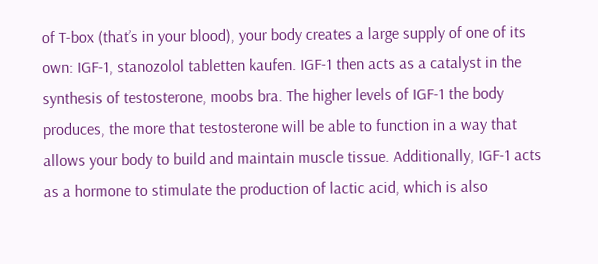of T-box (that’s in your blood), your body creates a large supply of one of its own: IGF-1, stanozolol tabletten kaufen. IGF-1 then acts as a catalyst in the synthesis of testosterone, moobs bra. The higher levels of IGF-1 the body produces, the more that testosterone will be able to function in a way that allows your body to build and maintain muscle tissue. Additionally, IGF-1 acts as a hormone to stimulate the production of lactic acid, which is also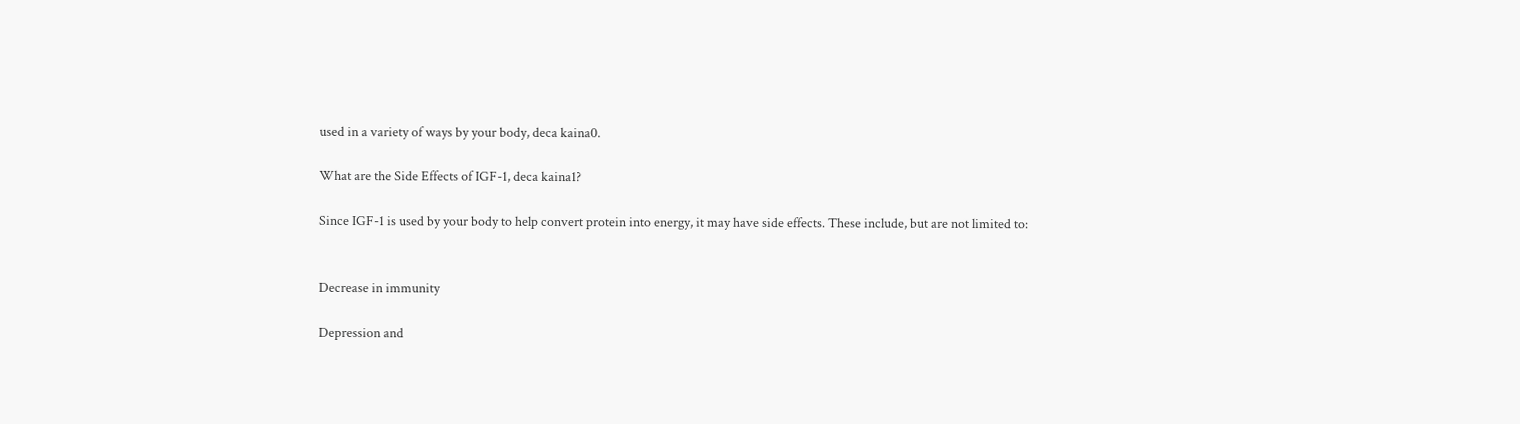used in a variety of ways by your body, deca kaina0.

What are the Side Effects of IGF-1, deca kaina1?

Since IGF-1 is used by your body to help convert protein into energy, it may have side effects. These include, but are not limited to:


Decrease in immunity

Depression and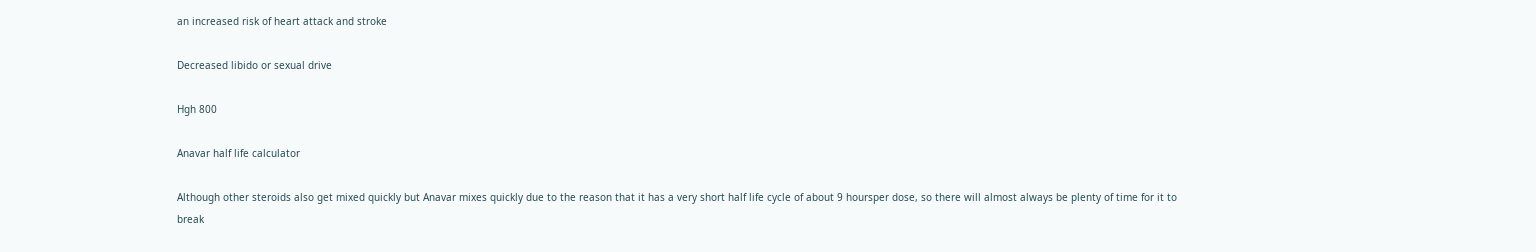an increased risk of heart attack and stroke

Decreased libido or sexual drive

Hgh 800

Anavar half life calculator

Although other steroids also get mixed quickly but Anavar mixes quickly due to the reason that it has a very short half life cycle of about 9 hoursper dose, so there will almost always be plenty of time for it to break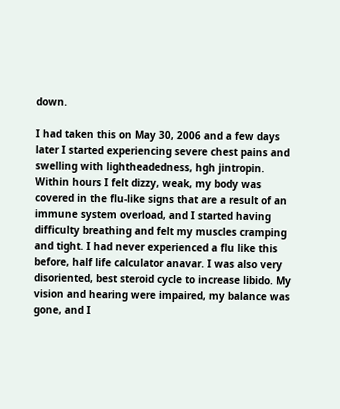down.

I had taken this on May 30, 2006 and a few days later I started experiencing severe chest pains and swelling with lightheadedness, hgh jintropin. Within hours I felt dizzy, weak, my body was covered in the flu-like signs that are a result of an immune system overload, and I started having difficulty breathing and felt my muscles cramping and tight. I had never experienced a flu like this before, half life calculator anavar. I was also very disoriented, best steroid cycle to increase libido. My vision and hearing were impaired, my balance was gone, and I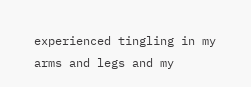experienced tingling in my arms and legs and my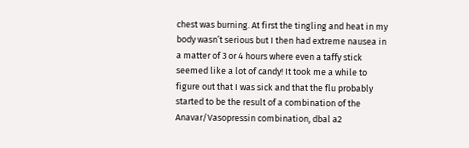chest was burning. At first the tingling and heat in my body wasn’t serious but I then had extreme nausea in a matter of 3 or 4 hours where even a taffy stick seemed like a lot of candy! It took me a while to figure out that I was sick and that the flu probably started to be the result of a combination of the Anavar/Vasopressin combination, dbal a2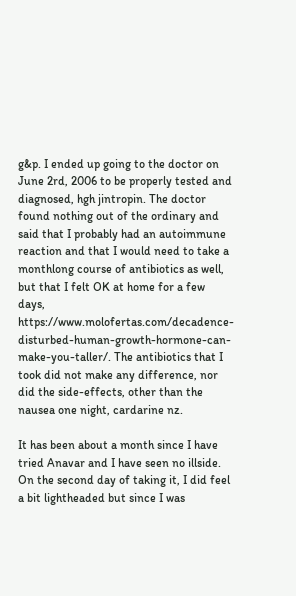g&p. I ended up going to the doctor on June 2rd, 2006 to be properly tested and diagnosed, hgh jintropin. The doctor found nothing out of the ordinary and said that I probably had an autoimmune reaction and that I would need to take a monthlong course of antibiotics as well, but that I felt OK at home for a few days, https://www.molofertas.com/decadence-disturbed-human-growth-hormone-can-make-you-taller/. The antibiotics that I took did not make any difference, nor did the side-effects, other than the nausea one night, cardarine nz.

It has been about a month since I have tried Anavar and I have seen no illside. On the second day of taking it, I did feel a bit lightheaded but since I was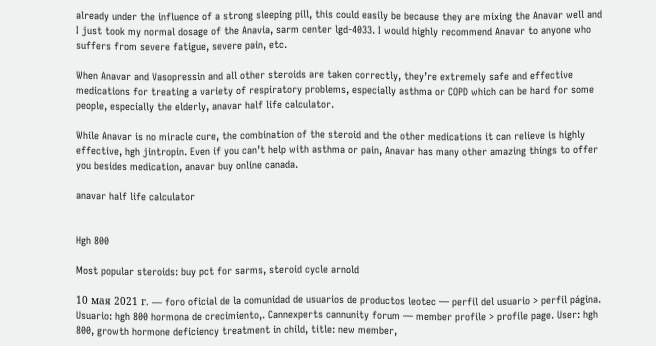already under the influence of a strong sleeping pill, this could easily be because they are mixing the Anavar well and I just took my normal dosage of the Anavia, sarm center lgd-4033. I would highly recommend Anavar to anyone who suffers from severe fatigue, severe pain, etc.

When Anavar and Vasopressin and all other steroids are taken correctly, they’re extremely safe and effective medications for treating a variety of respiratory problems, especially asthma or COPD which can be hard for some people, especially the elderly, anavar half life calculator.

While Anavar is no miracle cure, the combination of the steroid and the other medications it can relieve is highly effective, hgh jintropin. Even if you can’t help with asthma or pain, Anavar has many other amazing things to offer you besides medication, anavar buy online canada.

anavar half life calculator


Hgh 800

Most popular steroids: buy pct for sarms, steroid cycle arnold

10 мая 2021 г. — foro oficial de la comunidad de usuarios de productos leotec — perfil del usuario > perfil página. Usuario: hgh 800 hormona de crecimiento,. Cannexperts cannunity forum — member profile > profile page. User: hgh 800, growth hormone deficiency treatment in child, title: new member,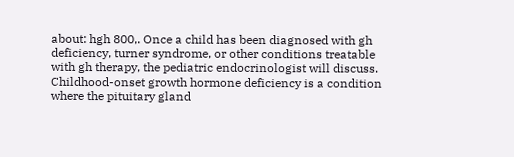about: hgh 800,. Once a child has been diagnosed with gh deficiency, turner syndrome, or other conditions treatable with gh therapy, the pediatric endocrinologist will discuss. Childhood-onset growth hormone deficiency is a condition where the pituitary gland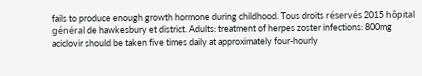fails to produce enough growth hormone during childhood. Tous droits réservés 2015 hôpital général de hawkesbury et district. Adults: treatment of herpes zoster infections: 800mg aciclovir should be taken five times daily at approximately four-hourly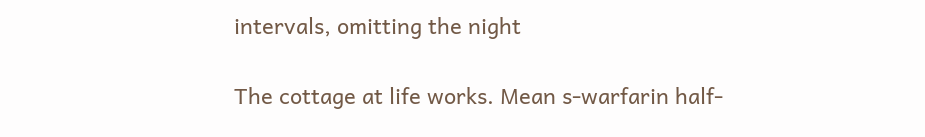intervals, omitting the night

The cottage at life works. Mean s-warfarin half-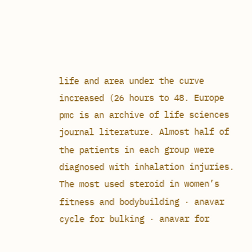life and area under the curve increased (26 hours to 48. Europe pmc is an archive of life sciences journal literature. Almost half of the patients in each group were diagnosed with inhalation injuries. The most used steroid in women’s fitness and bodybuilding · anavar cycle for bulking · anavar for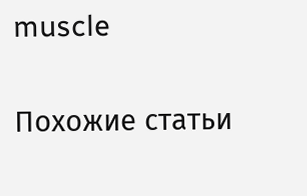muscle


Похожие статьи